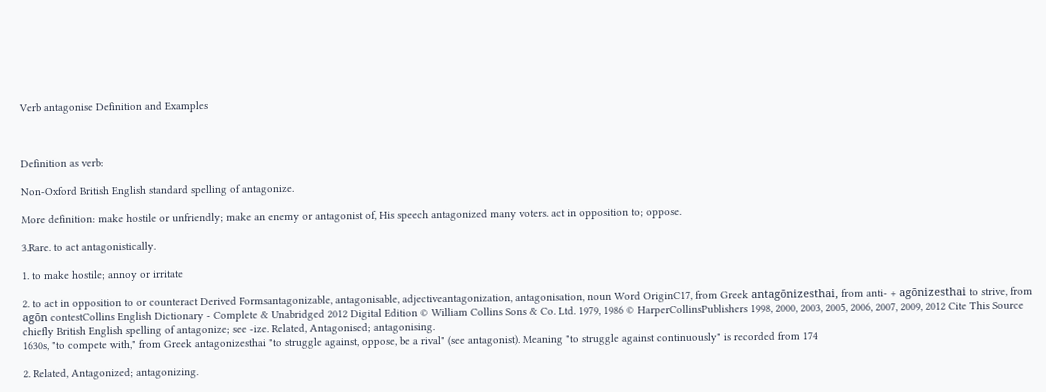Verb antagonise Definition and Examples



Definition as verb:

Non-Oxford British English standard spelling of antagonize.

More definition: make hostile or unfriendly; make an enemy or antagonist of, His speech antagonized many voters. act in opposition to; oppose.

3.Rare. to act antagonistically.

1. to make hostile; annoy or irritate

2. to act in opposition to or counteract Derived Formsantagonizable, antagonisable, adjectiveantagonization, antagonisation, noun Word OriginC17, from Greek antagōnizesthai, from anti- + agōnizesthai to strive, from agōn contestCollins English Dictionary - Complete & Unabridged 2012 Digital Edition © William Collins Sons & Co. Ltd. 1979, 1986 © HarperCollinsPublishers 1998, 2000, 2003, 2005, 2006, 2007, 2009, 2012 Cite This Source
chiefly British English spelling of antagonize; see -ize. Related, Antagonised; antagonising.
1630s, "to compete with," from Greek antagonizesthai "to struggle against, oppose, be a rival" (see antagonist). Meaning "to struggle against continuously" is recorded from 174

2. Related, Antagonized; antagonizing.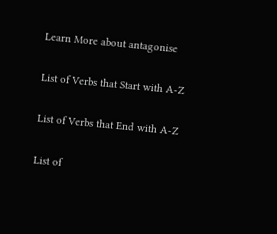Learn More about antagonise

List of Verbs that Start with A-Z

List of Verbs that End with A-Z

List of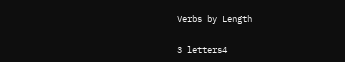Verbs by Length

3 letters4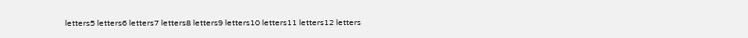letters5 letters6 letters7 letters8 letters9 letters10 letters11 letters12 letters